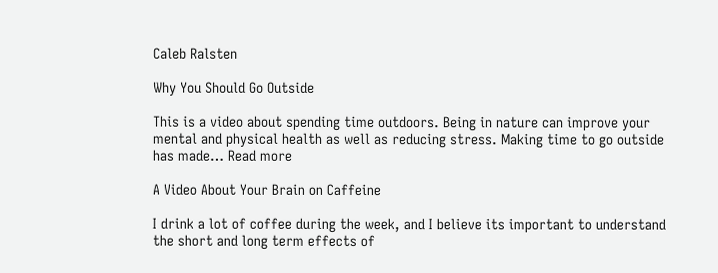Caleb Ralsten

Why You Should Go Outside

This is a video about spending time outdoors. Being in nature can improve your mental and physical health as well as reducing stress. Making time to go outside has made… Read more

A Video About Your Brain on Caffeine

I drink a lot of coffee during the week, and I believe its important to understand the short and long term effects of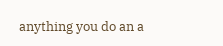anything you do an a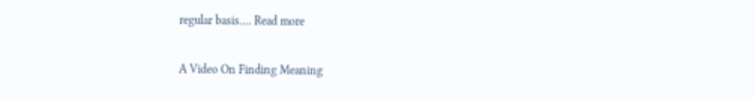regular basis…. Read more

A Video On Finding Meaning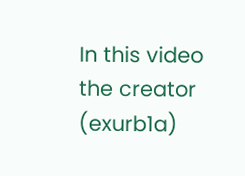In this video the creator (exurb1a)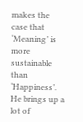makes the case that ‘Meaning’ is more sustainable than ‘Happiness’. He brings up a lot of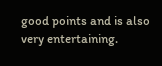good points and is also very entertaining.